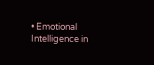• Emotional Intelligence in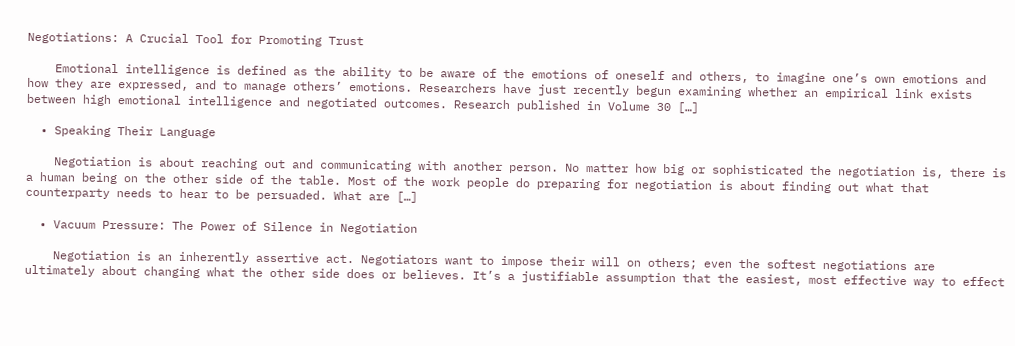Negotiations: A Crucial Tool for Promoting Trust

    Emotional intelligence is defined as the ability to be aware of the emotions of oneself and others, to imagine one’s own emotions and how they are expressed, and to manage others’ emotions. Researchers have just recently begun examining whether an empirical link exists between high emotional intelligence and negotiated outcomes. Research published in Volume 30 […]

  • Speaking Their Language

    Negotiation is about reaching out and communicating with another person. No matter how big or sophisticated the negotiation is, there is a human being on the other side of the table. Most of the work people do preparing for negotiation is about finding out what that counterparty needs to hear to be persuaded. What are […]

  • Vacuum Pressure: The Power of Silence in Negotiation

    Negotiation is an inherently assertive act. Negotiators want to impose their will on others; even the softest negotiations are ultimately about changing what the other side does or believes. It’s a justifiable assumption that the easiest, most effective way to effect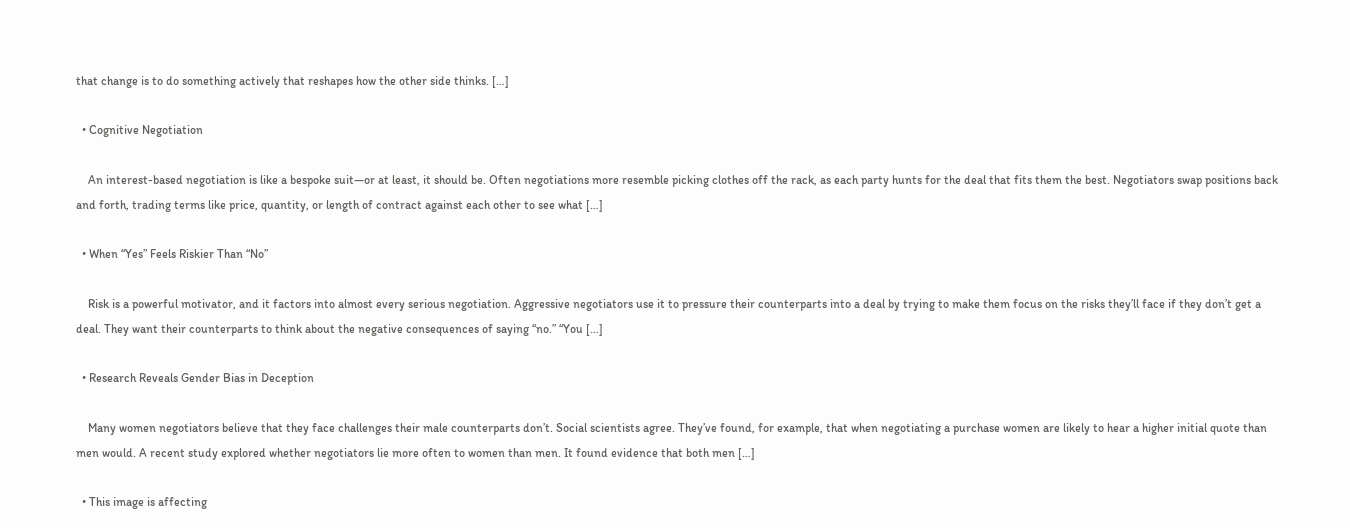that change is to do something actively that reshapes how the other side thinks. […]

  • Cognitive Negotiation

    An interest-based negotiation is like a bespoke suit—or at least, it should be. Often negotiations more resemble picking clothes off the rack, as each party hunts for the deal that fits them the best. Negotiators swap positions back and forth, trading terms like price, quantity, or length of contract against each other to see what […]

  • When “Yes” Feels Riskier Than “No”

    Risk is a powerful motivator, and it factors into almost every serious negotiation. Aggressive negotiators use it to pressure their counterparts into a deal by trying to make them focus on the risks they’ll face if they don’t get a deal. They want their counterparts to think about the negative consequences of saying “no.” “You […]

  • Research Reveals Gender Bias in Deception

    Many women negotiators believe that they face challenges their male counterparts don’t. Social scientists agree. They’ve found, for example, that when negotiating a purchase women are likely to hear a higher initial quote than men would. A recent study explored whether negotiators lie more often to women than men. It found evidence that both men […]

  • This image is affecting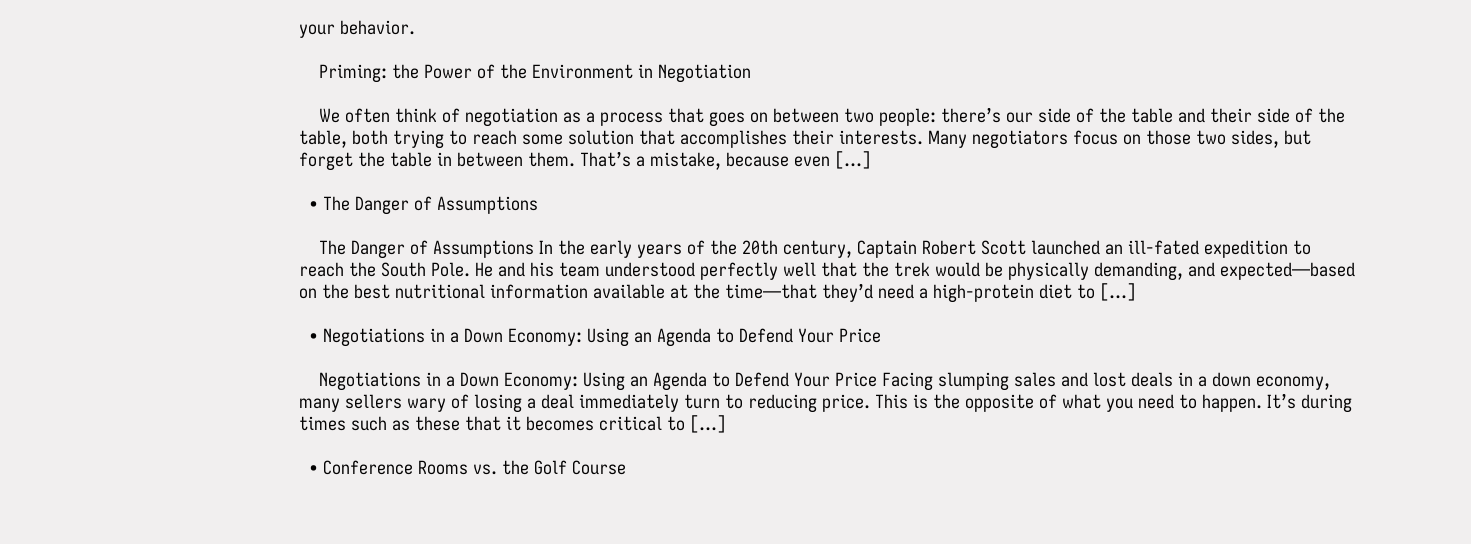your behavior.

    Priming: the Power of the Environment in Negotiation

    We often think of negotiation as a process that goes on between two people: there’s our side of the table and their side of the table, both trying to reach some solution that accomplishes their interests. Many negotiators focus on those two sides, but forget the table in between them. That’s a mistake, because even […]

  • The Danger of Assumptions

    The Danger of Assumptions In the early years of the 20th century, Captain Robert Scott launched an ill-fated expedition to reach the South Pole. He and his team understood perfectly well that the trek would be physically demanding, and expected—based on the best nutritional information available at the time—that they’d need a high-protein diet to […]

  • Negotiations in a Down Economy: Using an Agenda to Defend Your Price

    Negotiations in a Down Economy: Using an Agenda to Defend Your Price Facing slumping sales and lost deals in a down economy, many sellers wary of losing a deal immediately turn to reducing price. This is the opposite of what you need to happen. It’s during times such as these that it becomes critical to […]

  • Conference Rooms vs. the Golf Course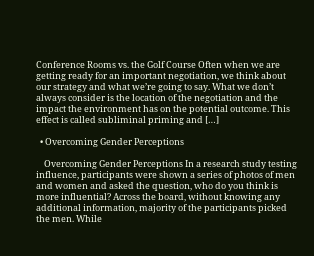Conference Rooms vs. the Golf Course Often when we are getting ready for an important negotiation, we think about our strategy and what we’re going to say. What we don’t always consider is the location of the negotiation and the impact the environment has on the potential outcome. This effect is called subliminal priming and […]

  • Overcoming Gender Perceptions

    Overcoming Gender Perceptions In a research study testing influence, participants were shown a series of photos of men and women and asked the question, who do you think is more influential? Across the board, without knowing any additional information, majority of the participants picked the men. While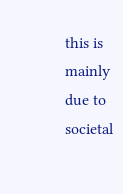this is mainly due to societal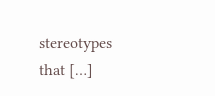stereotypes that […]